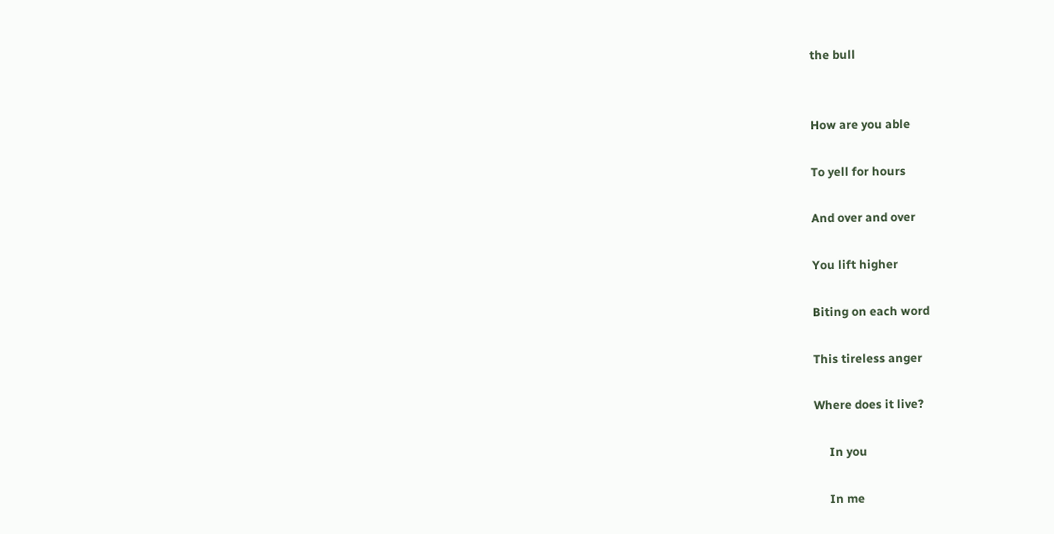the bull


How are you able

To yell for hours

And over and over

You lift higher

Biting on each word

This tireless anger

Where does it live?

     In you

     In me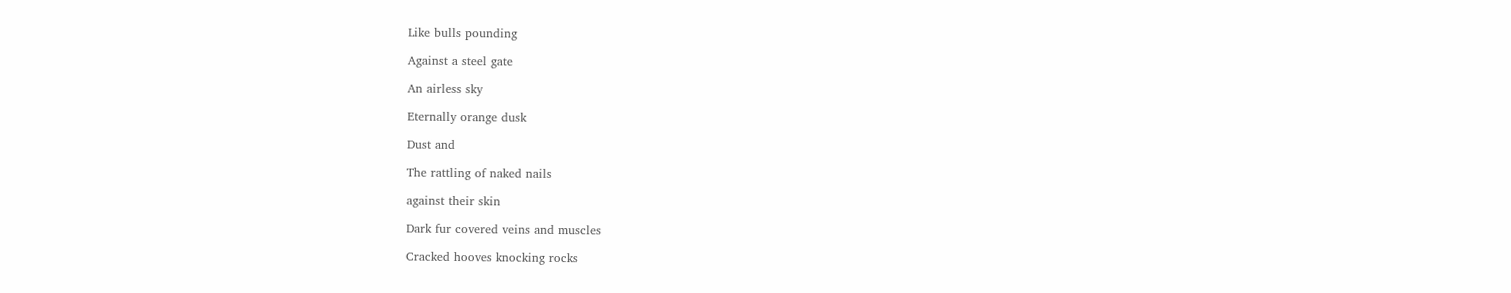Like bulls pounding

Against a steel gate

An airless sky

Eternally orange dusk

Dust and

The rattling of naked nails

against their skin

Dark fur covered veins and muscles

Cracked hooves knocking rocks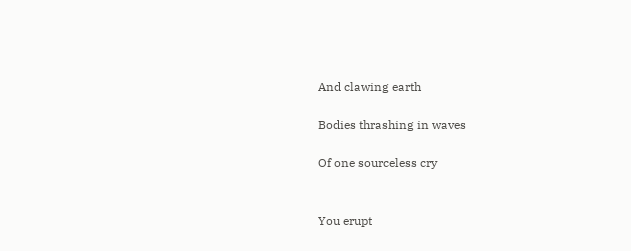And clawing earth

Bodies thrashing in waves

Of one sourceless cry


You erupt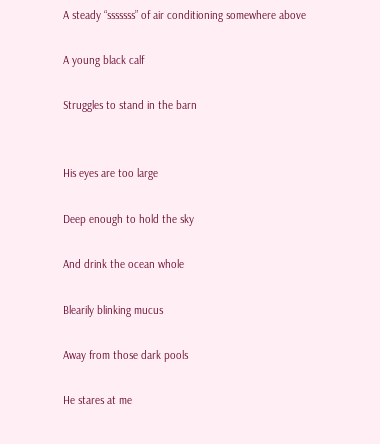A steady “sssssss” of air conditioning somewhere above

A young black calf

Struggles to stand in the barn


His eyes are too large

Deep enough to hold the sky

And drink the ocean whole

Blearily blinking mucus

Away from those dark pools

He stares at me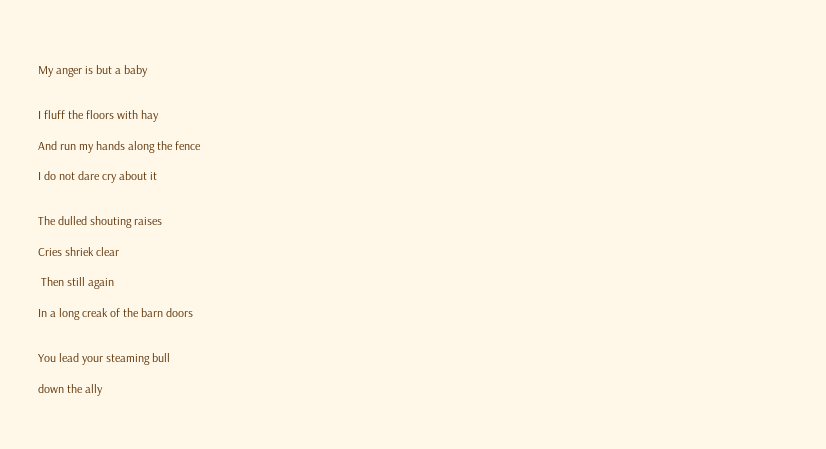My anger is but a baby


I fluff the floors with hay

And run my hands along the fence

I do not dare cry about it


The dulled shouting raises

Cries shriek clear

 Then still again

In a long creak of the barn doors


You lead your steaming bull

down the ally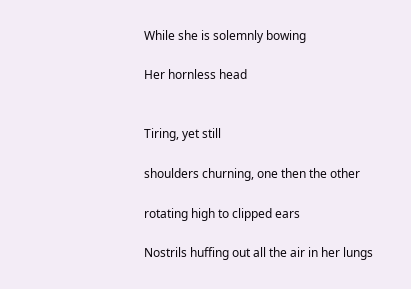While she is solemnly bowing

Her hornless head


Tiring, yet still

shoulders churning, one then the other

rotating high to clipped ears

Nostrils huffing out all the air in her lungs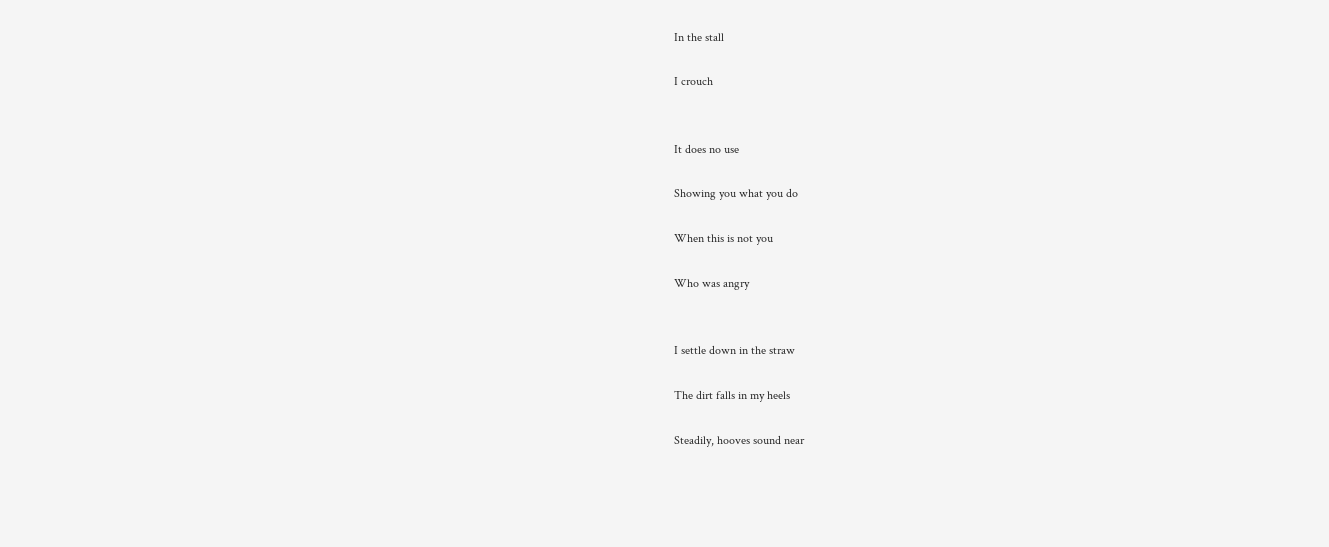In the stall

I crouch


It does no use

Showing you what you do

When this is not you

Who was angry


I settle down in the straw

The dirt falls in my heels

Steadily, hooves sound near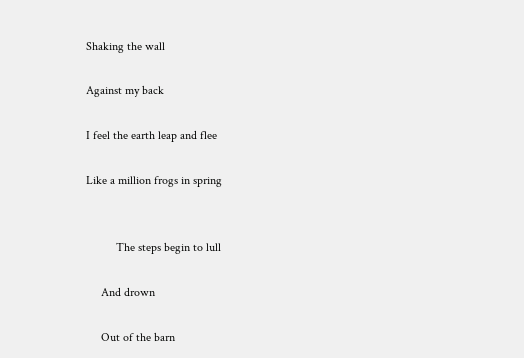Shaking the wall

Against my back

I feel the earth leap and flee

Like a million frogs in spring


          The steps begin to lull

     And drown

     Out of the barn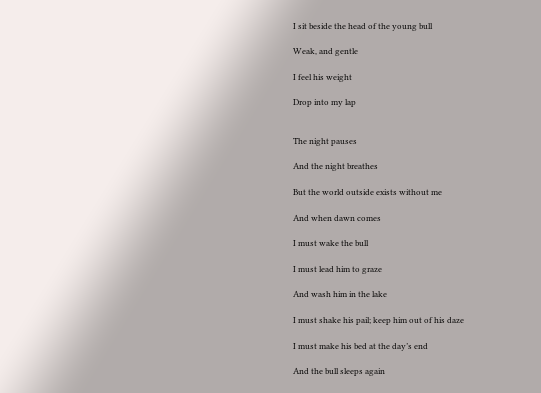I sit beside the head of the young bull

Weak, and gentle

I feel his weight

Drop into my lap


The night pauses

And the night breathes

But the world outside exists without me

And when dawn comes

I must wake the bull

I must lead him to graze

And wash him in the lake

I must shake his pail; keep him out of his daze

I must make his bed at the day’s end

And the bull sleeps again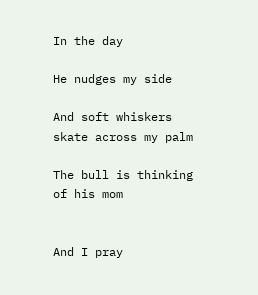In the day

He nudges my side

And soft whiskers skate across my palm

The bull is thinking of his mom


And I pray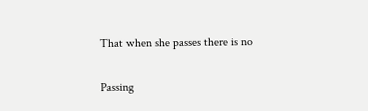That when she passes there is no

Passing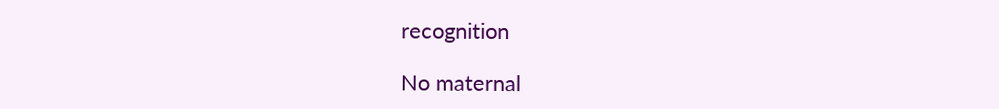recognition

No maternal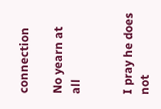connection

No yearn at all


I pray he does not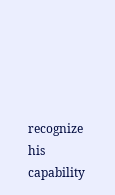recognize his capability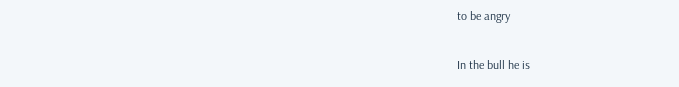to be angry

In the bull he is